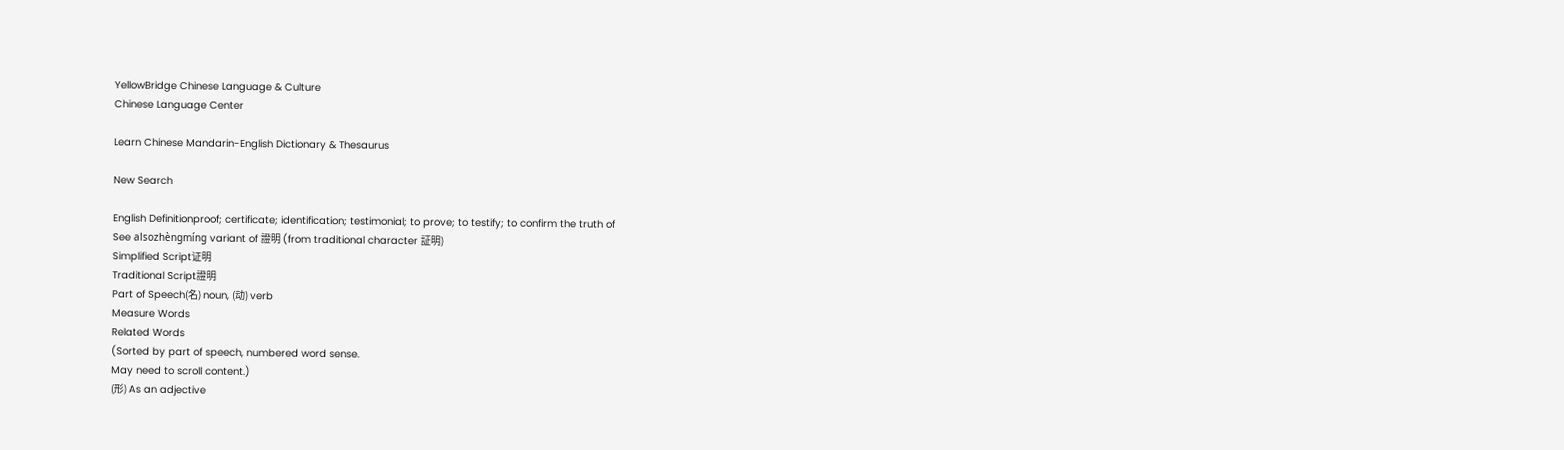YellowBridge Chinese Language & Culture
Chinese Language Center

Learn Chinese Mandarin-English Dictionary & Thesaurus

New Search

English Definitionproof; certificate; identification; testimonial; to prove; to testify; to confirm the truth of
See alsozhèngmíng variant of 證明 (from traditional character 証明)
Simplified Script证明
Traditional Script證明
Part of Speech(名) noun, (动) verb
Measure Words
Related Words
(Sorted by part of speech, numbered word sense.
May need to scroll content.)
(形) As an adjective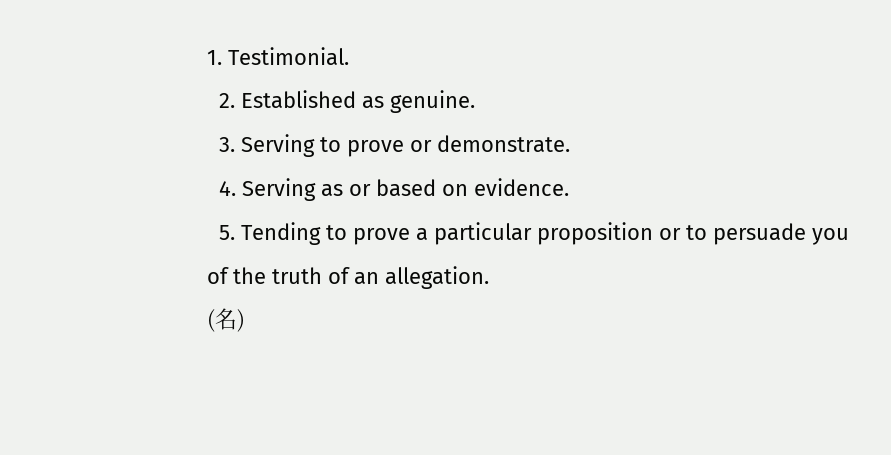1. Testimonial.
  2. Established as genuine.
  3. Serving to prove or demonstrate.
  4. Serving as or based on evidence.
  5. Tending to prove a particular proposition or to persuade you of the truth of an allegation.
(名)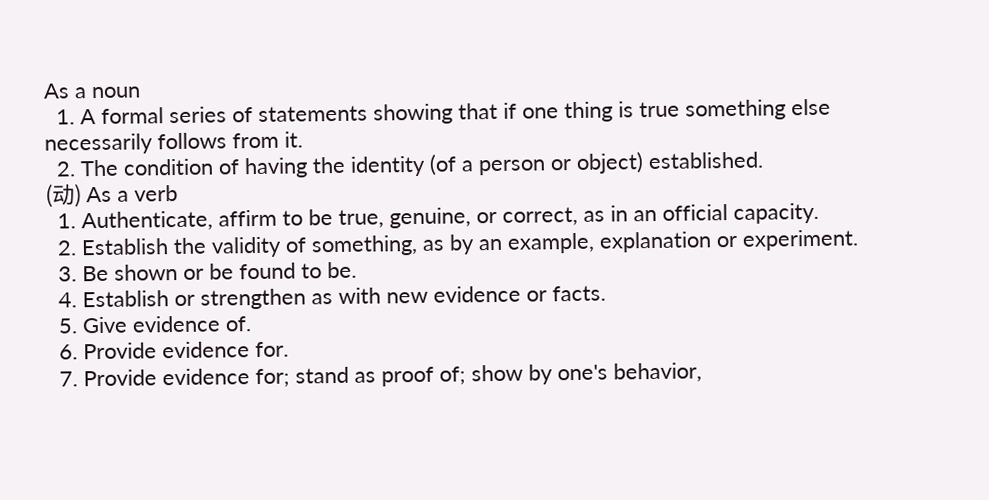As a noun
  1. A formal series of statements showing that if one thing is true something else necessarily follows from it.
  2. The condition of having the identity (of a person or object) established.
(动) As a verb
  1. Authenticate, affirm to be true, genuine, or correct, as in an official capacity.
  2. Establish the validity of something, as by an example, explanation or experiment.
  3. Be shown or be found to be.
  4. Establish or strengthen as with new evidence or facts.
  5. Give evidence of.
  6. Provide evidence for.
  7. Provide evidence for; stand as proof of; show by one's behavior,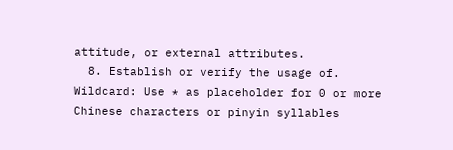attitude, or external attributes.
  8. Establish or verify the usage of.
Wildcard: Use * as placeholder for 0 or more
Chinese characters or pinyin syllables